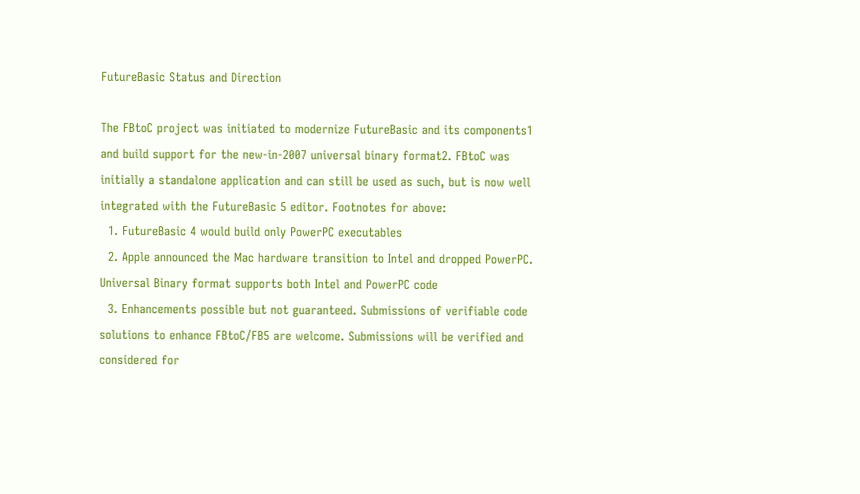FutureBasic Status and Direction

The FBtoC project was initiated to modernize FutureBasic and its components1 and build support for the new-in-2007 universal binary format2. FBtoC was initially a standalone application and can still be used as such, but is now well integrated with the FutureBasic 5 editor. Footnotes for above:
  1. FutureBasic 4 would build only PowerPC executables
  2. Apple announced the Mac hardware transition to Intel and dropped PowerPC. Universal Binary format supports both Intel and PowerPC code
  3. Enhancements possible but not guaranteed. Submissions of verifiable code solutions to enhance FBtoC/FB5 are welcome. Submissions will be verified and considered for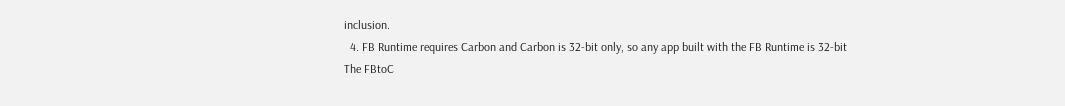inclusion.
  4. FB Runtime requires Carbon and Carbon is 32-bit only, so any app built with the FB Runtime is 32-bit
The FBtoC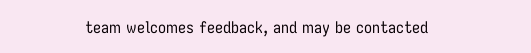team welcomes feedback, and may be contacted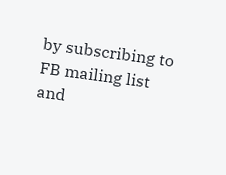by subscribing to FB mailing list and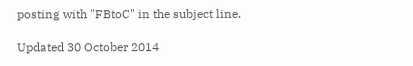posting with "FBtoC" in the subject line.

Updated 30 October 2014